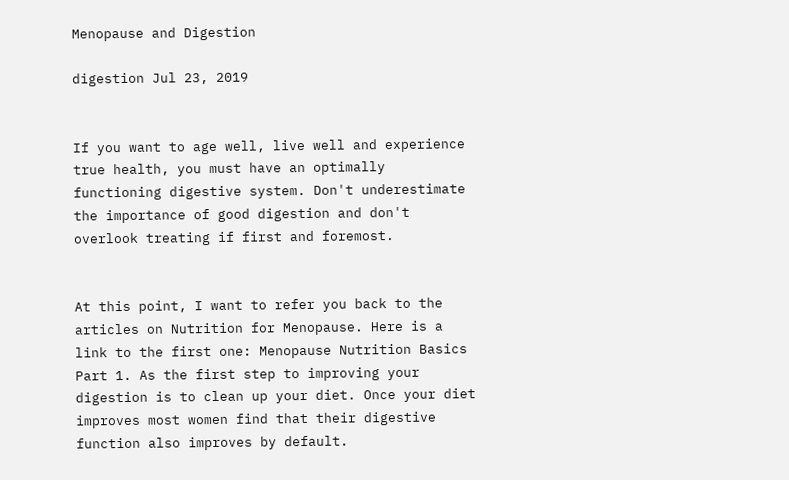Menopause and Digestion

digestion Jul 23, 2019


If you want to age well, live well and experience true health, you must have an optimally functioning digestive system. Don't underestimate the importance of good digestion and don't overlook treating if first and foremost.


At this point, I want to refer you back to the articles on Nutrition for Menopause. Here is a link to the first one: Menopause Nutrition Basics Part 1. As the first step to improving your digestion is to clean up your diet. Once your diet improves most women find that their digestive function also improves by default.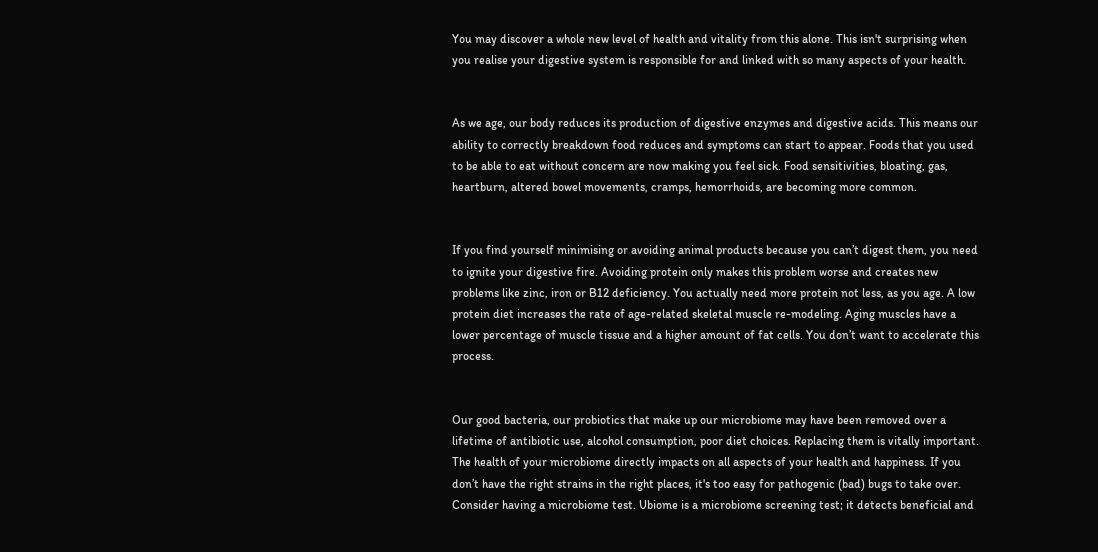You may discover a whole new level of health and vitality from this alone. This isn't surprising when you realise your digestive system is responsible for and linked with so many aspects of your health.


As we age, our body reduces its production of digestive enzymes and digestive acids. This means our ability to correctly breakdown food reduces and symptoms can start to appear. Foods that you used to be able to eat without concern are now making you feel sick. Food sensitivities, bloating, gas, heartburn, altered bowel movements, cramps, hemorrhoids, are becoming more common.


If you find yourself minimising or avoiding animal products because you can’t digest them, you need to ignite your digestive fire. Avoiding protein only makes this problem worse and creates new problems like zinc, iron or B12 deficiency. You actually need more protein not less, as you age. A low protein diet increases the rate of age-related skeletal muscle re-modeling. Aging muscles have a lower percentage of muscle tissue and a higher amount of fat cells. You don’t want to accelerate this process.


Our good bacteria, our probiotics that make up our microbiome may have been removed over a lifetime of antibiotic use, alcohol consumption, poor diet choices. Replacing them is vitally important. The health of your microbiome directly impacts on all aspects of your health and happiness. If you don’t have the right strains in the right places, it's too easy for pathogenic (bad) bugs to take over. Consider having a microbiome test. Ubiome is a microbiome screening test; it detects beneficial and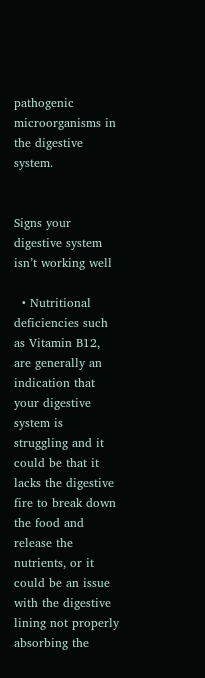pathogenic microorganisms in the digestive system.


Signs your digestive system isn’t working well

  • Nutritional deficiencies such as Vitamin B12, are generally an indication that your digestive system is struggling and it could be that it lacks the digestive fire to break down the food and release the nutrients, or it could be an issue with the digestive lining not properly absorbing the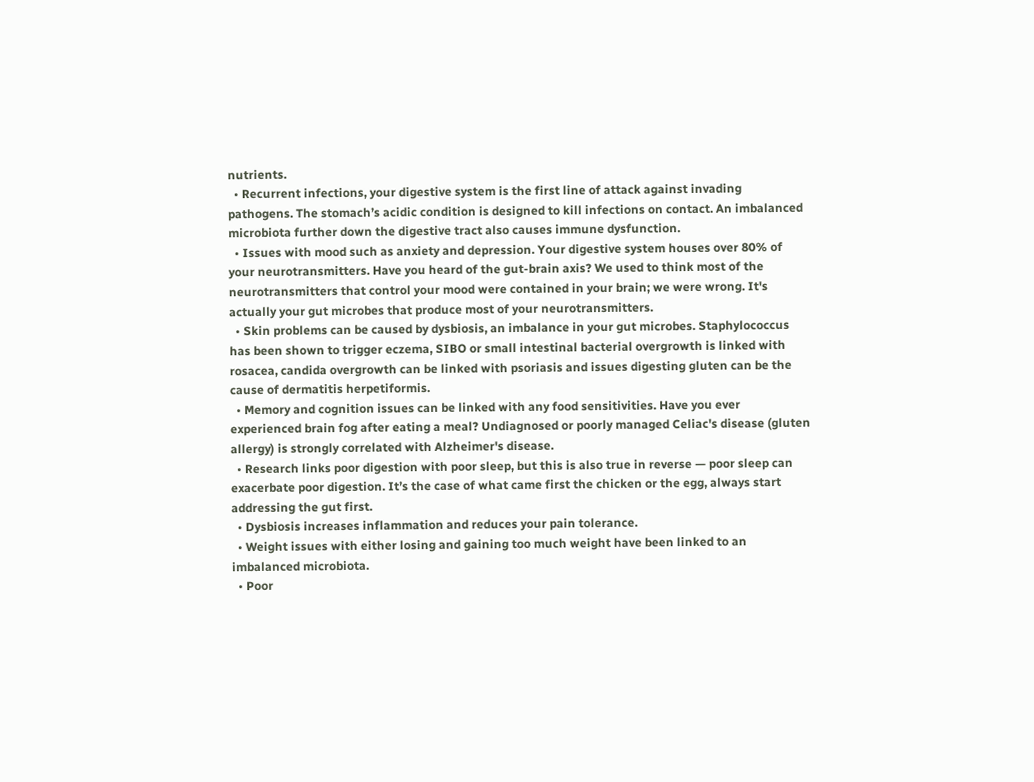nutrients.
  • Recurrent infections, your digestive system is the first line of attack against invading pathogens. The stomach’s acidic condition is designed to kill infections on contact. An imbalanced microbiota further down the digestive tract also causes immune dysfunction.
  • Issues with mood such as anxiety and depression. Your digestive system houses over 80% of your neurotransmitters. Have you heard of the gut-brain axis? We used to think most of the neurotransmitters that control your mood were contained in your brain; we were wrong. It's actually your gut microbes that produce most of your neurotransmitters.
  • Skin problems can be caused by dysbiosis, an imbalance in your gut microbes. Staphylococcus has been shown to trigger eczema, SIBO or small intestinal bacterial overgrowth is linked with rosacea, candida overgrowth can be linked with psoriasis and issues digesting gluten can be the cause of dermatitis herpetiformis.
  • Memory and cognition issues can be linked with any food sensitivities. Have you ever experienced brain fog after eating a meal? Undiagnosed or poorly managed Celiac's disease (gluten allergy) is strongly correlated with Alzheimer's disease.
  • Research links poor digestion with poor sleep, but this is also true in reverse — poor sleep can exacerbate poor digestion. It’s the case of what came first the chicken or the egg, always start addressing the gut first.
  • Dysbiosis increases inflammation and reduces your pain tolerance.
  • Weight issues with either losing and gaining too much weight have been linked to an imbalanced microbiota.
  • Poor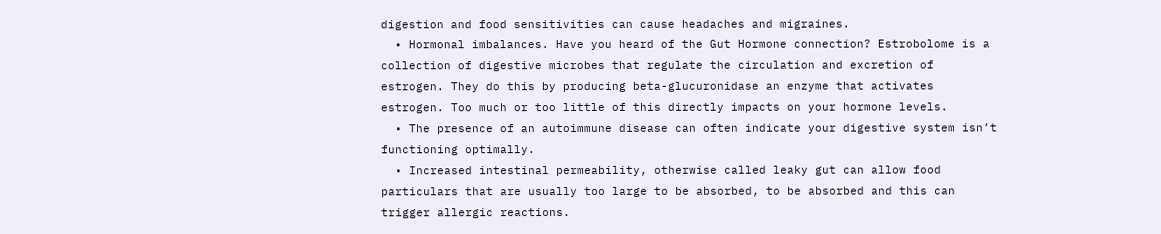digestion and food sensitivities can cause headaches and migraines.
  • Hormonal imbalances. Have you heard of the Gut Hormone connection? Estrobolome is a collection of digestive microbes that regulate the circulation and excretion of estrogen. They do this by producing beta-glucuronidase an enzyme that activates estrogen. Too much or too little of this directly impacts on your hormone levels.
  • The presence of an autoimmune disease can often indicate your digestive system isn’t functioning optimally.
  • Increased intestinal permeability, otherwise called leaky gut can allow food particulars that are usually too large to be absorbed, to be absorbed and this can trigger allergic reactions.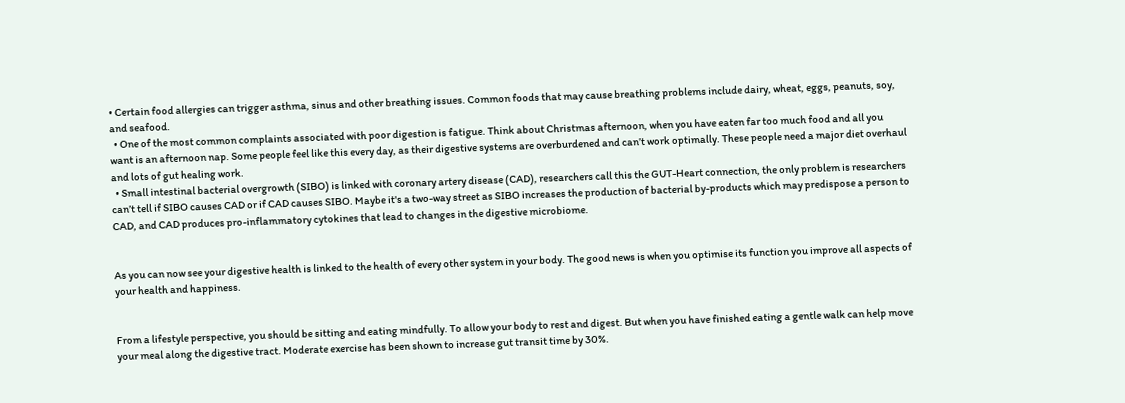• Certain food allergies can trigger asthma, sinus and other breathing issues. Common foods that may cause breathing problems include dairy, wheat, eggs, peanuts, soy, and seafood.
  • One of the most common complaints associated with poor digestion is fatigue. Think about Christmas afternoon, when you have eaten far too much food and all you want is an afternoon nap. Some people feel like this every day, as their digestive systems are overburdened and can’t work optimally. These people need a major diet overhaul and lots of gut healing work.
  • Small intestinal bacterial overgrowth (SIBO) is linked with coronary artery disease (CAD), researchers call this the GUT-Heart connection, the only problem is researchers can’t tell if SIBO causes CAD or if CAD causes SIBO. Maybe it's a two-way street as SIBO increases the production of bacterial by-products which may predispose a person to CAD, and CAD produces pro-inflammatory cytokines that lead to changes in the digestive microbiome.


As you can now see your digestive health is linked to the health of every other system in your body. The good news is when you optimise its function you improve all aspects of your health and happiness.


From a lifestyle perspective, you should be sitting and eating mindfully. To allow your body to rest and digest. But when you have finished eating a gentle walk can help move your meal along the digestive tract. Moderate exercise has been shown to increase gut transit time by 30%.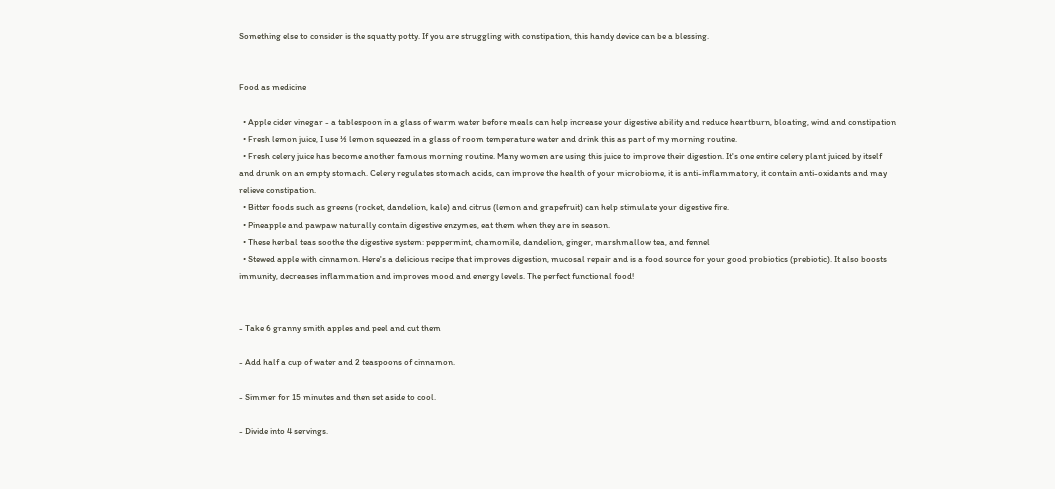Something else to consider is the squatty potty. If you are struggling with constipation, this handy device can be a blessing.


Food as medicine

  • Apple cider vinegar - a tablespoon in a glass of warm water before meals can help increase your digestive ability and reduce heartburn, bloating, wind and constipation
  • Fresh lemon juice, I use ½ lemon squeezed in a glass of room temperature water and drink this as part of my morning routine.
  • Fresh celery juice has become another famous morning routine. Many women are using this juice to improve their digestion. It's one entire celery plant juiced by itself and drunk on an empty stomach. Celery regulates stomach acids, can improve the health of your microbiome, it is anti-inflammatory, it contain anti-oxidants and may relieve constipation.
  • Bitter foods such as greens (rocket, dandelion, kale) and citrus (lemon and grapefruit) can help stimulate your digestive fire.
  • Pineapple and pawpaw naturally contain digestive enzymes, eat them when they are in season.
  • These herbal teas soothe the digestive system: peppermint, chamomile, dandelion, ginger, marshmallow tea, and fennel
  • Stewed apple with cinnamon. Here's a delicious recipe that improves digestion, mucosal repair and is a food source for your good probiotics (prebiotic). It also boosts immunity, decreases inflammation and improves mood and energy levels. The perfect functional food!


- Take 6 granny smith apples and peel and cut them

- Add half a cup of water and 2 teaspoons of cinnamon.

- Simmer for 15 minutes and then set aside to cool.

- Divide into 4 servings.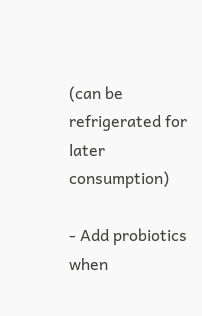(can be refrigerated for later consumption)

- Add probiotics when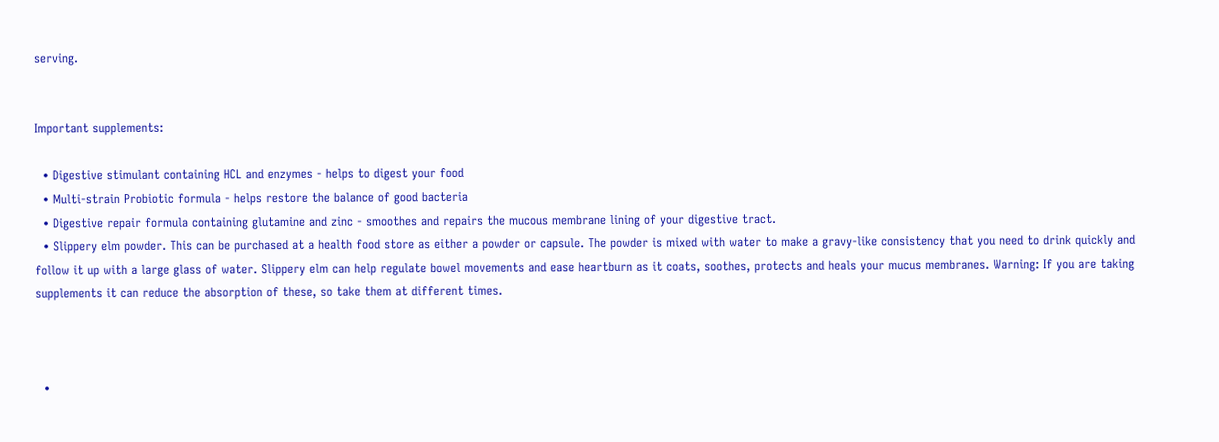serving.


Important supplements:

  • Digestive stimulant containing HCL and enzymes - helps to digest your food
  • Multi-strain Probiotic formula - helps restore the balance of good bacteria
  • Digestive repair formula containing glutamine and zinc - smoothes and repairs the mucous membrane lining of your digestive tract.
  • Slippery elm powder. This can be purchased at a health food store as either a powder or capsule. The powder is mixed with water to make a gravy-like consistency that you need to drink quickly and follow it up with a large glass of water. Slippery elm can help regulate bowel movements and ease heartburn as it coats, soothes, protects and heals your mucus membranes. Warning: If you are taking supplements it can reduce the absorption of these, so take them at different times.



  •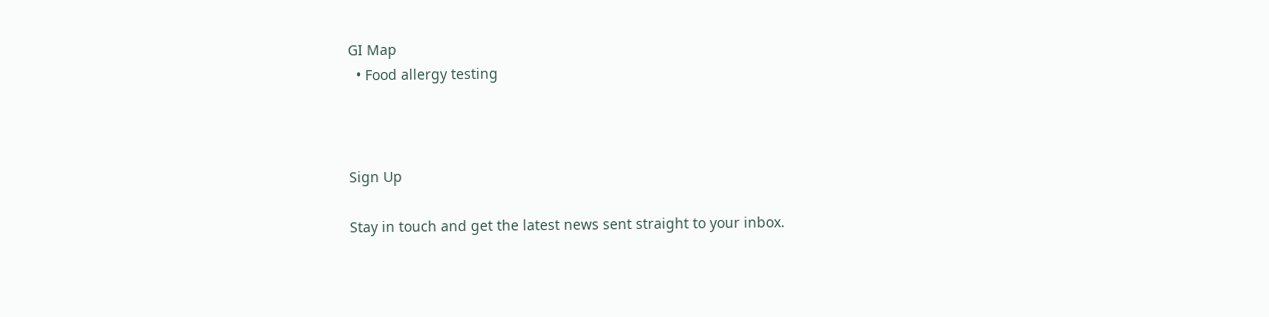GI Map
  • Food allergy testing



Sign Up

Stay in touch and get the latest news sent straight to your inbox.